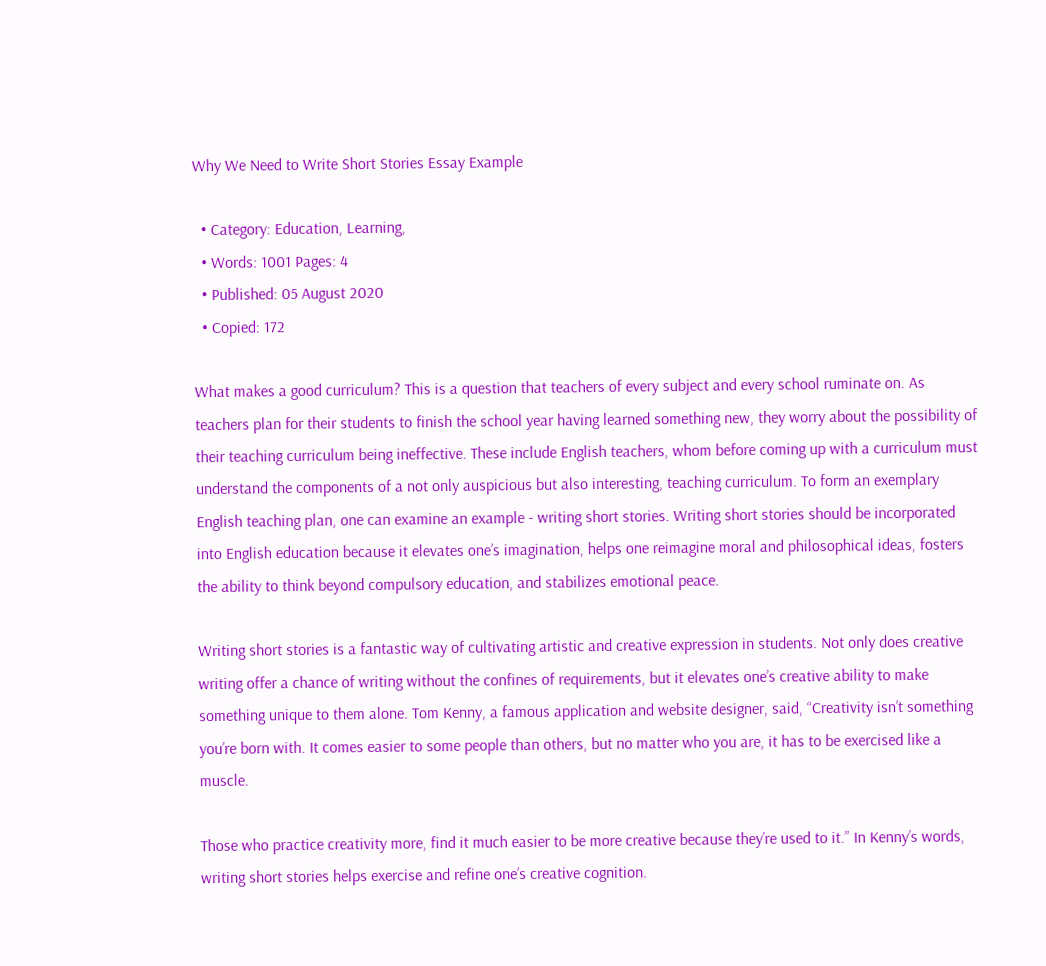Why We Need to Write Short Stories Essay Example

  • Category: Education, Learning,
  • Words: 1001 Pages: 4
  • Published: 05 August 2020
  • Copied: 172

What makes a good curriculum? This is a question that teachers of every subject and every school ruminate on. As teachers plan for their students to finish the school year having learned something new, they worry about the possibility of their teaching curriculum being ineffective. These include English teachers, whom before coming up with a curriculum must understand the components of a not only auspicious but also interesting, teaching curriculum. To form an exemplary English teaching plan, one can examine an example - writing short stories. Writing short stories should be incorporated into English education because it elevates one’s imagination, helps one reimagine moral and philosophical ideas, fosters the ability to think beyond compulsory education, and stabilizes emotional peace.

Writing short stories is a fantastic way of cultivating artistic and creative expression in students. Not only does creative writing offer a chance of writing without the confines of requirements, but it elevates one’s creative ability to make something unique to them alone. Tom Kenny, a famous application and website designer, said, “Creativity isn’t something you’re born with. It comes easier to some people than others, but no matter who you are, it has to be exercised like a muscle.

Those who practice creativity more, find it much easier to be more creative because they’re used to it.” In Kenny’s words, writing short stories helps exercise and refine one’s creative cognition.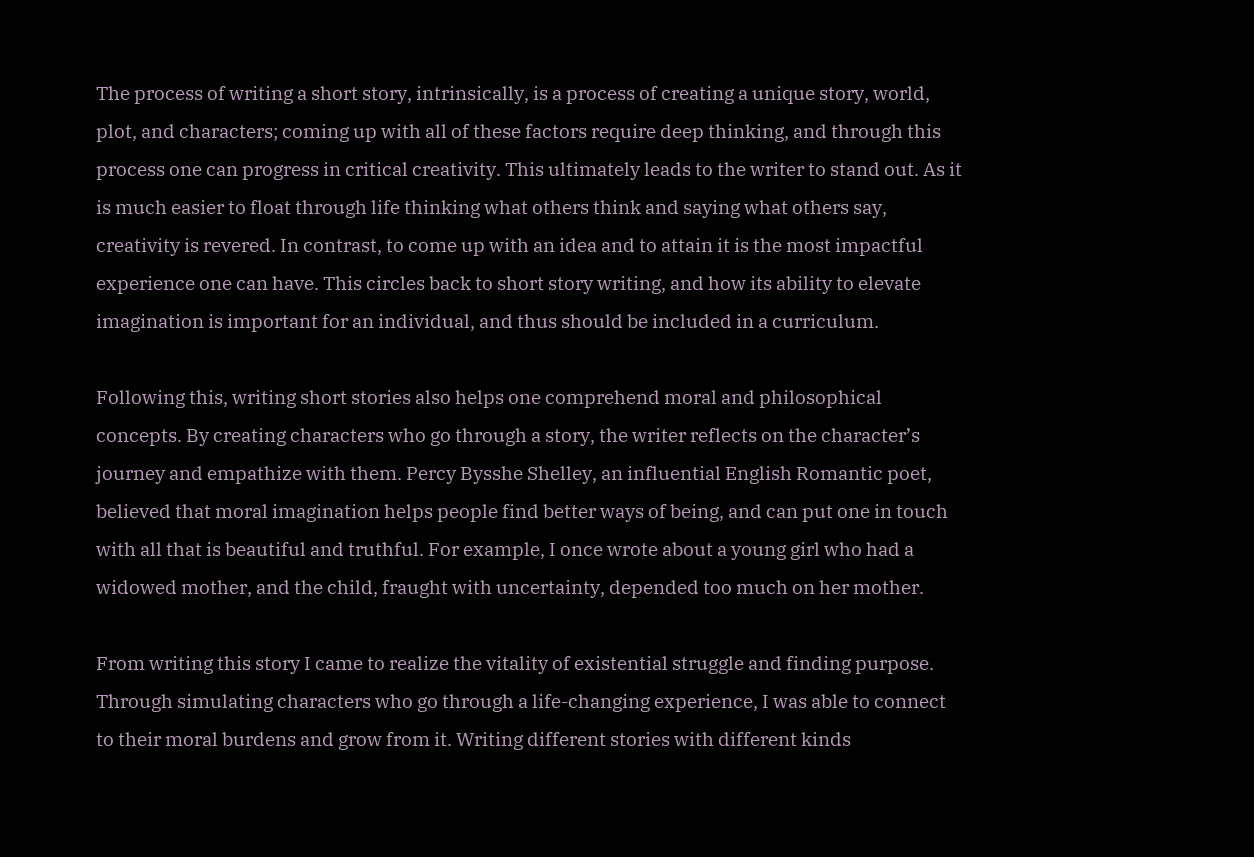The process of writing a short story, intrinsically, is a process of creating a unique story, world, plot, and characters; coming up with all of these factors require deep thinking, and through this process one can progress in critical creativity. This ultimately leads to the writer to stand out. As it is much easier to float through life thinking what others think and saying what others say, creativity is revered. In contrast, to come up with an idea and to attain it is the most impactful experience one can have. This circles back to short story writing, and how its ability to elevate imagination is important for an individual, and thus should be included in a curriculum.

Following this, writing short stories also helps one comprehend moral and philosophical concepts. By creating characters who go through a story, the writer reflects on the character’s journey and empathize with them. Percy Bysshe Shelley, an influential English Romantic poet, believed that moral imagination helps people find better ways of being, and can put one in touch with all that is beautiful and truthful. For example, I once wrote about a young girl who had a widowed mother, and the child, fraught with uncertainty, depended too much on her mother.

From writing this story I came to realize the vitality of existential struggle and finding purpose. Through simulating characters who go through a life-changing experience, I was able to connect to their moral burdens and grow from it. Writing different stories with different kinds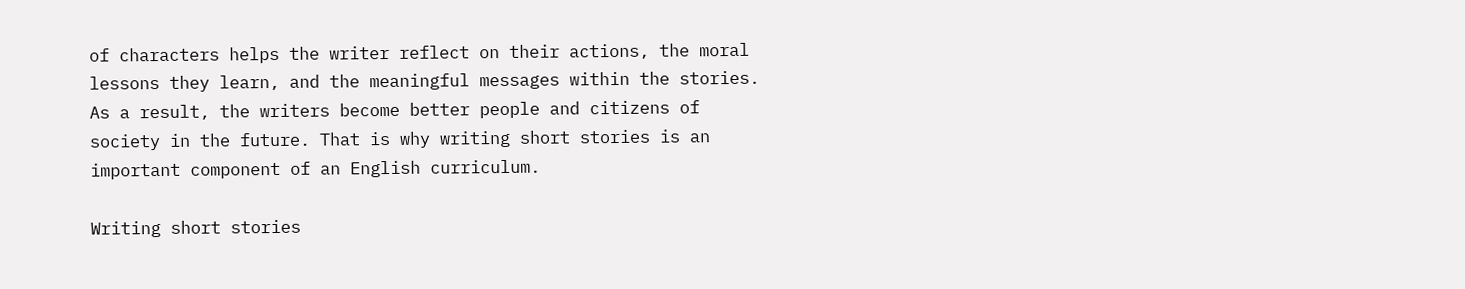of characters helps the writer reflect on their actions, the moral lessons they learn, and the meaningful messages within the stories. As a result, the writers become better people and citizens of society in the future. That is why writing short stories is an important component of an English curriculum.

Writing short stories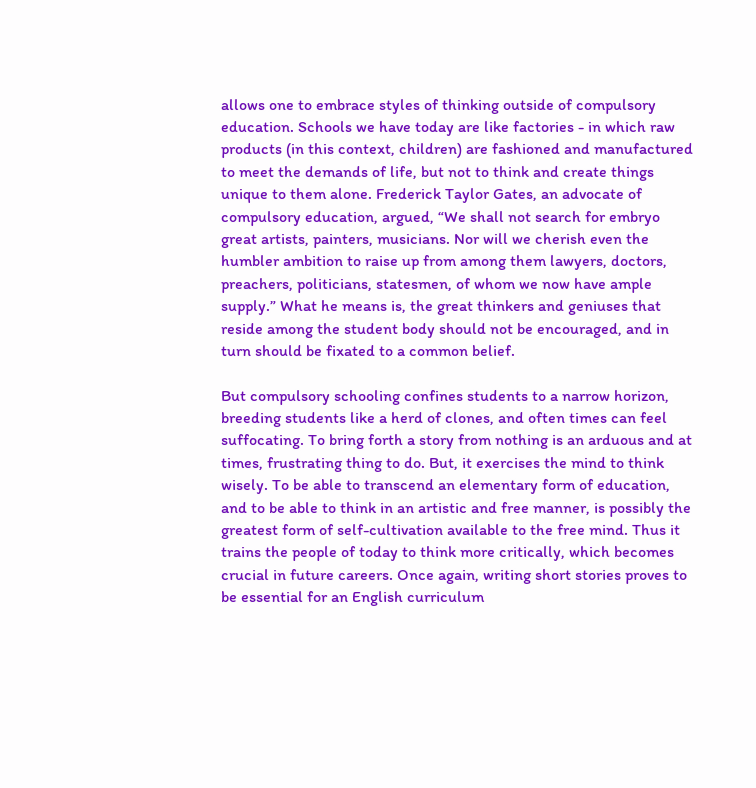allows one to embrace styles of thinking outside of compulsory education. Schools we have today are like factories - in which raw products (in this context, children) are fashioned and manufactured to meet the demands of life, but not to think and create things unique to them alone. Frederick Taylor Gates, an advocate of compulsory education, argued, “We shall not search for embryo great artists, painters, musicians. Nor will we cherish even the humbler ambition to raise up from among them lawyers, doctors, preachers, politicians, statesmen, of whom we now have ample supply.” What he means is, the great thinkers and geniuses that reside among the student body should not be encouraged, and in turn should be fixated to a common belief.

But compulsory schooling confines students to a narrow horizon, breeding students like a herd of clones, and often times can feel suffocating. To bring forth a story from nothing is an arduous and at times, frustrating thing to do. But, it exercises the mind to think wisely. To be able to transcend an elementary form of education, and to be able to think in an artistic and free manner, is possibly the greatest form of self-cultivation available to the free mind. Thus it trains the people of today to think more critically, which becomes crucial in future careers. Once again, writing short stories proves to be essential for an English curriculum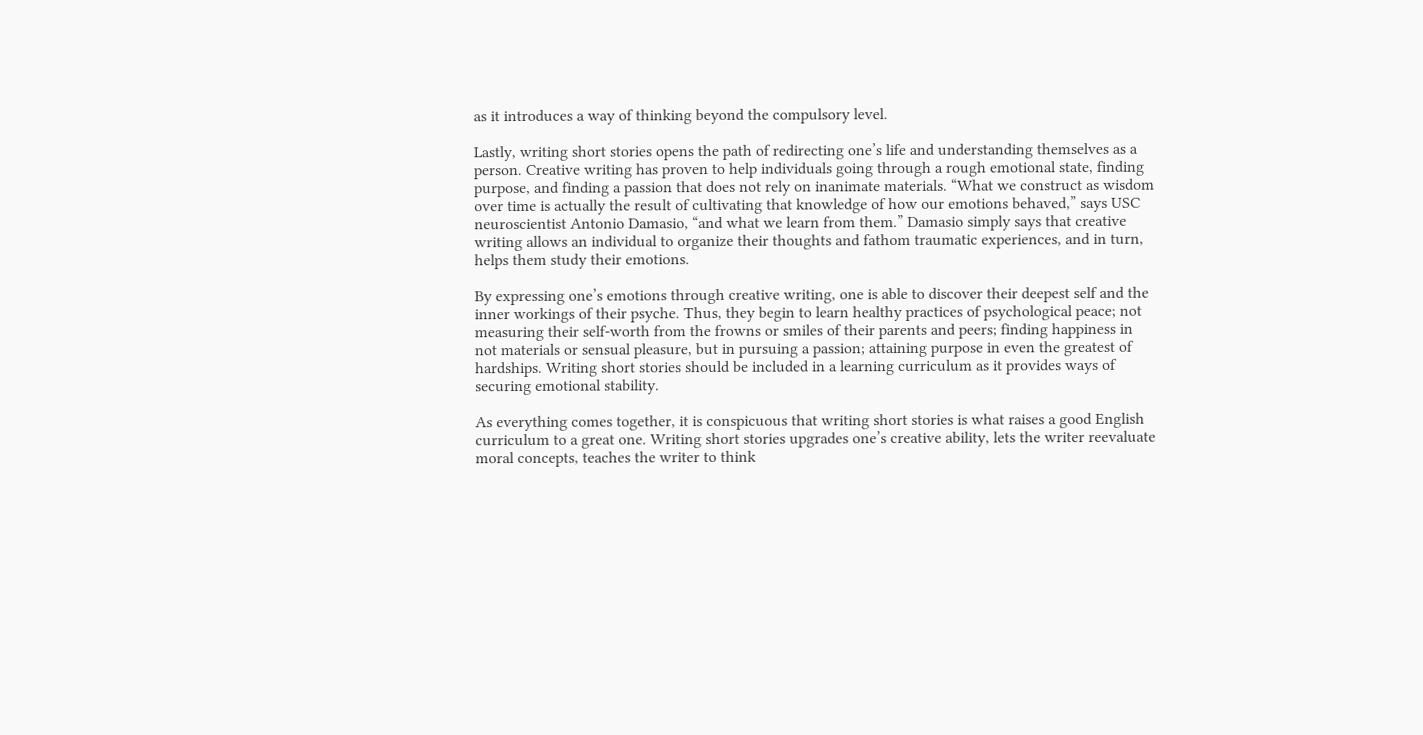as it introduces a way of thinking beyond the compulsory level.

Lastly, writing short stories opens the path of redirecting one’s life and understanding themselves as a person. Creative writing has proven to help individuals going through a rough emotional state, finding purpose, and finding a passion that does not rely on inanimate materials. “What we construct as wisdom over time is actually the result of cultivating that knowledge of how our emotions behaved,” says USC neuroscientist Antonio Damasio, “and what we learn from them.” Damasio simply says that creative writing allows an individual to organize their thoughts and fathom traumatic experiences, and in turn, helps them study their emotions.

By expressing one’s emotions through creative writing, one is able to discover their deepest self and the inner workings of their psyche. Thus, they begin to learn healthy practices of psychological peace; not measuring their self-worth from the frowns or smiles of their parents and peers; finding happiness in not materials or sensual pleasure, but in pursuing a passion; attaining purpose in even the greatest of hardships. Writing short stories should be included in a learning curriculum as it provides ways of securing emotional stability.

As everything comes together, it is conspicuous that writing short stories is what raises a good English curriculum to a great one. Writing short stories upgrades one’s creative ability, lets the writer reevaluate moral concepts, teaches the writer to think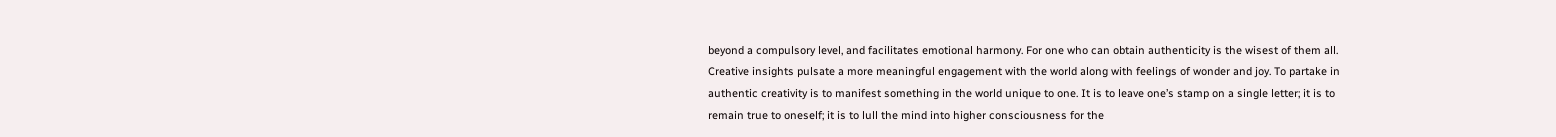beyond a compulsory level, and facilitates emotional harmony. For one who can obtain authenticity is the wisest of them all. Creative insights pulsate a more meaningful engagement with the world along with feelings of wonder and joy. To partake in authentic creativity is to manifest something in the world unique to one. It is to leave one’s stamp on a single letter; it is to remain true to oneself; it is to lull the mind into higher consciousness for the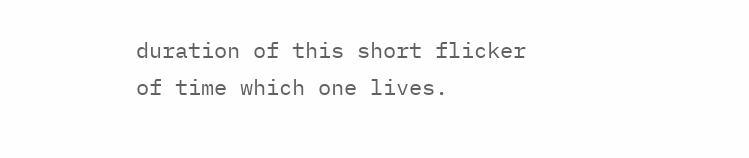duration of this short flicker of time which one lives.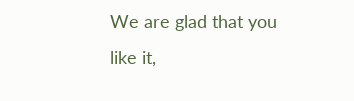We are glad that you like it,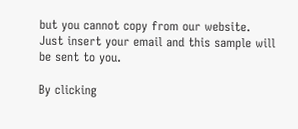but you cannot copy from our website. Just insert your email and this sample will be sent to you.

By clicking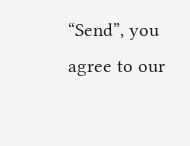“Send”, you agree to our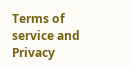Terms of service and Privacy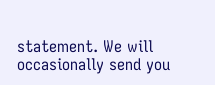statement. We will occasionally send you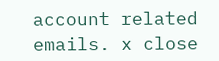account related emails. x close